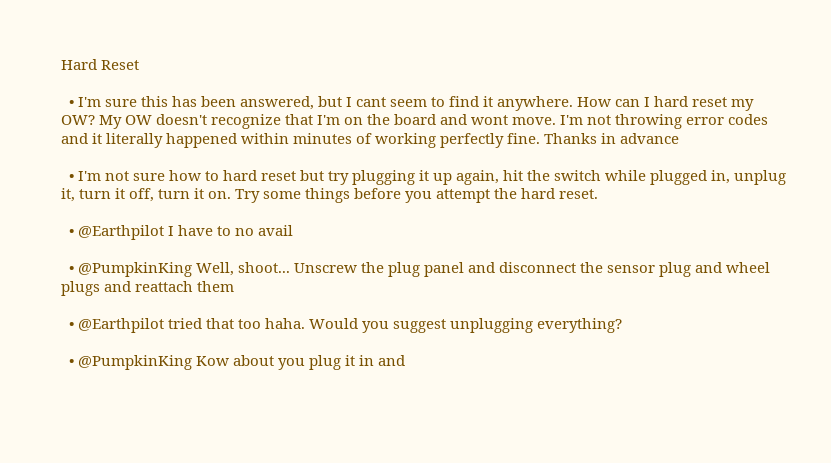Hard Reset

  • I'm sure this has been answered, but I cant seem to find it anywhere. How can I hard reset my OW? My OW doesn't recognize that I'm on the board and wont move. I'm not throwing error codes and it literally happened within minutes of working perfectly fine. Thanks in advance

  • I'm not sure how to hard reset but try plugging it up again, hit the switch while plugged in, unplug it, turn it off, turn it on. Try some things before you attempt the hard reset.

  • @Earthpilot I have to no avail

  • @PumpkinKing Well, shoot... Unscrew the plug panel and disconnect the sensor plug and wheel plugs and reattach them

  • @Earthpilot tried that too haha. Would you suggest unplugging everything?

  • @PumpkinKing Kow about you plug it in and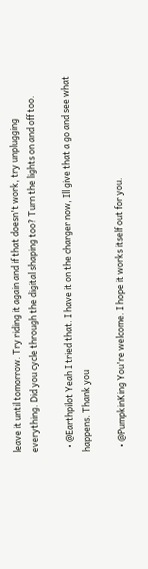leave it until tomorrow. Try riding it again and if that doesn't work, try unplugging everything. Did you cycle through the digital shaping too? Turn the lights on and off too.

  • @Earthpilot Yeah I tried that. I have it on the charger now, Ill give that a go and see what happens. Thank you

  • @PumpkinKing You're welcome. I hope it works itself out for you.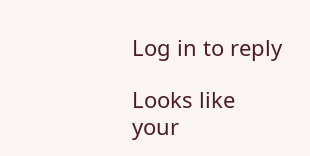Log in to reply

Looks like your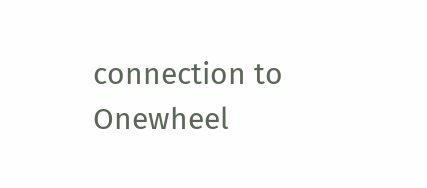connection to Onewheel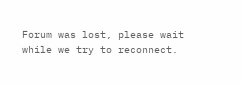Forum was lost, please wait while we try to reconnect.